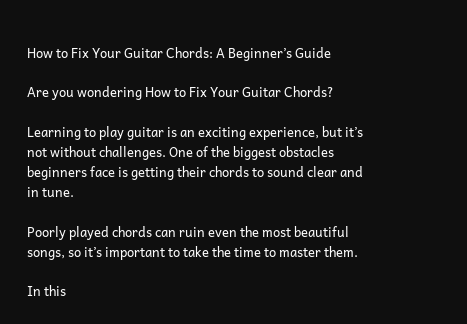How to Fix Your Guitar Chords: A Beginner’s Guide

Are you wondering How to Fix Your Guitar Chords?

Learning to play guitar is an exciting experience, but it’s not without challenges. One of the biggest obstacles beginners face is getting their chords to sound clear and in tune.

Poorly played chords can ruin even the most beautiful songs, so it’s important to take the time to master them.

In this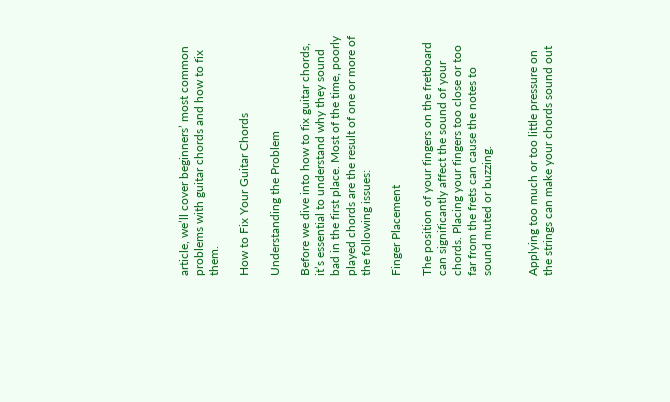article, we’ll cover beginners’ most common problems with guitar chords and how to fix them.

How to Fix Your Guitar Chords

Understanding the Problem

Before we dive into how to fix guitar chords, it’s essential to understand why they sound bad in the first place. Most of the time, poorly played chords are the result of one or more of the following issues:

Finger Placement

The position of your fingers on the fretboard can significantly affect the sound of your chords. Placing your fingers too close or too far from the frets can cause the notes to sound muted or buzzing.


Applying too much or too little pressure on the strings can make your chords sound out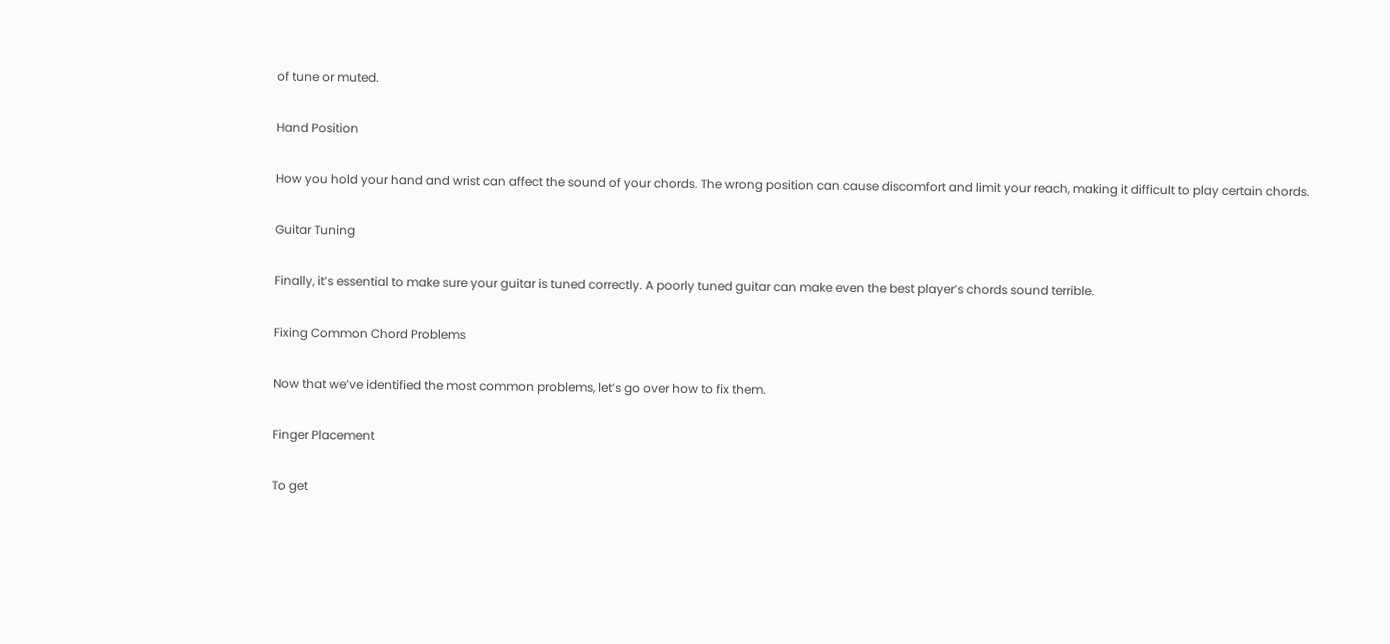of tune or muted.

Hand Position

How you hold your hand and wrist can affect the sound of your chords. The wrong position can cause discomfort and limit your reach, making it difficult to play certain chords.

Guitar Tuning

Finally, it’s essential to make sure your guitar is tuned correctly. A poorly tuned guitar can make even the best player’s chords sound terrible.

Fixing Common Chord Problems

Now that we’ve identified the most common problems, let’s go over how to fix them.

Finger Placement

To get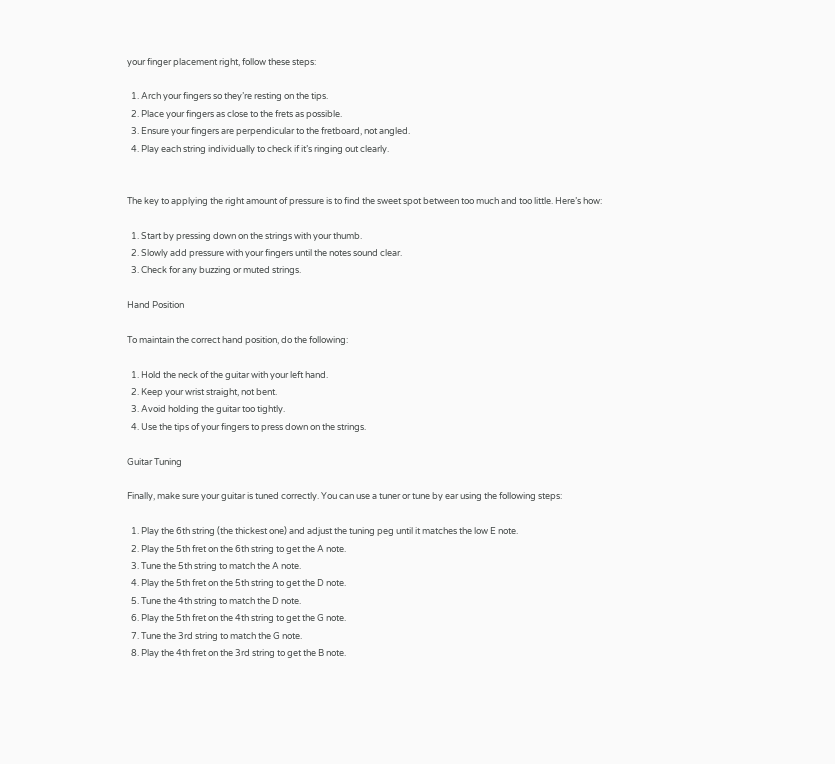your finger placement right, follow these steps:

  1. Arch your fingers so they’re resting on the tips.
  2. Place your fingers as close to the frets as possible.
  3. Ensure your fingers are perpendicular to the fretboard, not angled.
  4. Play each string individually to check if it’s ringing out clearly.


The key to applying the right amount of pressure is to find the sweet spot between too much and too little. Here’s how:

  1. Start by pressing down on the strings with your thumb.
  2. Slowly add pressure with your fingers until the notes sound clear.
  3. Check for any buzzing or muted strings.

Hand Position

To maintain the correct hand position, do the following:

  1. Hold the neck of the guitar with your left hand.
  2. Keep your wrist straight, not bent.
  3. Avoid holding the guitar too tightly.
  4. Use the tips of your fingers to press down on the strings.

Guitar Tuning

Finally, make sure your guitar is tuned correctly. You can use a tuner or tune by ear using the following steps:

  1. Play the 6th string (the thickest one) and adjust the tuning peg until it matches the low E note.
  2. Play the 5th fret on the 6th string to get the A note.
  3. Tune the 5th string to match the A note.
  4. Play the 5th fret on the 5th string to get the D note.
  5. Tune the 4th string to match the D note.
  6. Play the 5th fret on the 4th string to get the G note.
  7. Tune the 3rd string to match the G note.
  8. Play the 4th fret on the 3rd string to get the B note.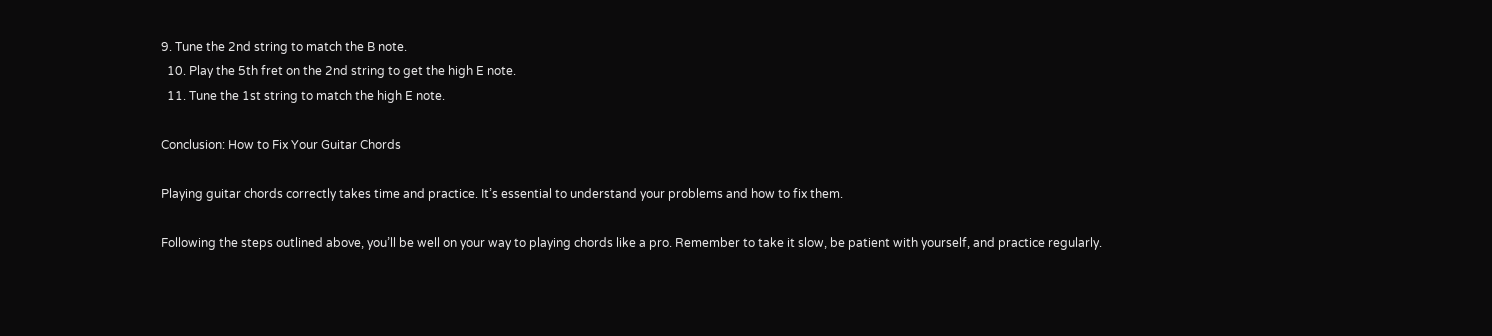9. Tune the 2nd string to match the B note.
  10. Play the 5th fret on the 2nd string to get the high E note.
  11. Tune the 1st string to match the high E note.

Conclusion: How to Fix Your Guitar Chords

Playing guitar chords correctly takes time and practice. It’s essential to understand your problems and how to fix them.

Following the steps outlined above, you’ll be well on your way to playing chords like a pro. Remember to take it slow, be patient with yourself, and practice regularly.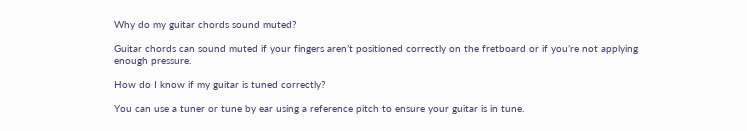Why do my guitar chords sound muted?

Guitar chords can sound muted if your fingers aren’t positioned correctly on the fretboard or if you’re not applying enough pressure.

How do I know if my guitar is tuned correctly?

You can use a tuner or tune by ear using a reference pitch to ensure your guitar is in tune.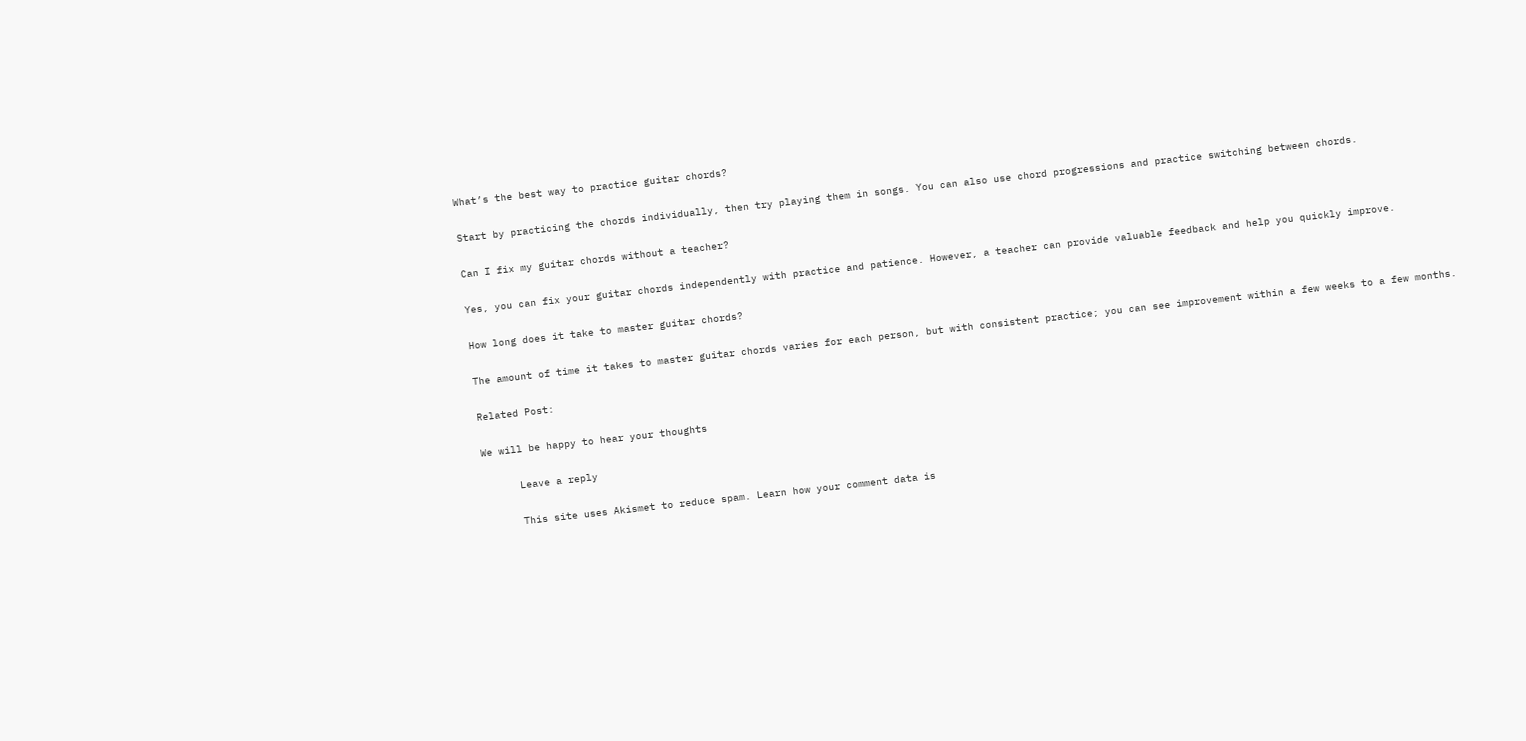What’s the best way to practice guitar chords?

Start by practicing the chords individually, then try playing them in songs. You can also use chord progressions and practice switching between chords.

Can I fix my guitar chords without a teacher?

Yes, you can fix your guitar chords independently with practice and patience. However, a teacher can provide valuable feedback and help you quickly improve.

How long does it take to master guitar chords?

The amount of time it takes to master guitar chords varies for each person, but with consistent practice; you can see improvement within a few weeks to a few months.

Related Post:

We will be happy to hear your thoughts

      Leave a reply

      This site uses Akismet to reduce spam. Learn how your comment data is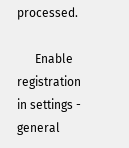processed.

      Enable registration in settings - general